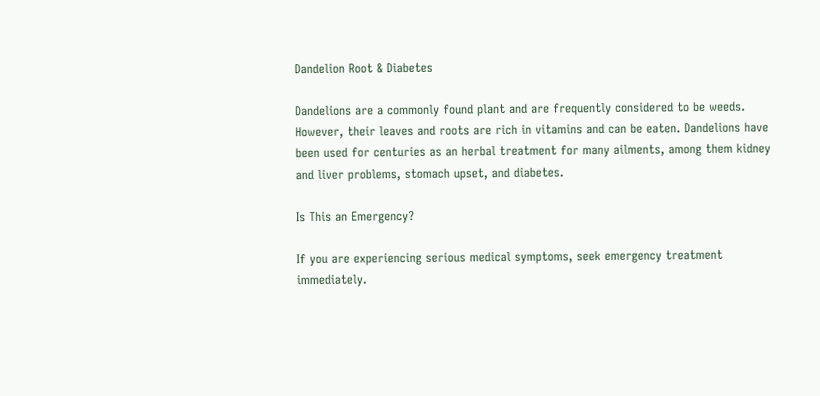Dandelion Root & Diabetes

Dandelions are a commonly found plant and are frequently considered to be weeds. However, their leaves and roots are rich in vitamins and can be eaten. Dandelions have been used for centuries as an herbal treatment for many ailments, among them kidney and liver problems, stomach upset, and diabetes.

Is This an Emergency?

If you are experiencing serious medical symptoms, seek emergency treatment immediately.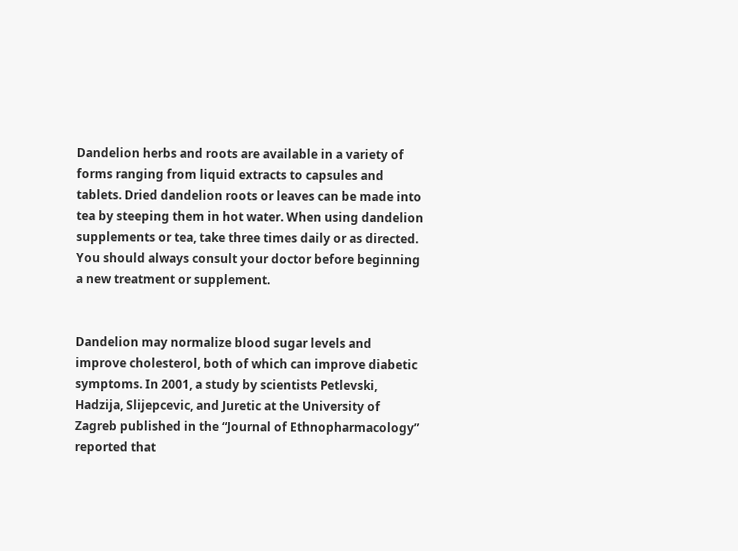Dandelion herbs and roots are available in a variety of forms ranging from liquid extracts to capsules and tablets. Dried dandelion roots or leaves can be made into tea by steeping them in hot water. When using dandelion supplements or tea, take three times daily or as directed. You should always consult your doctor before beginning a new treatment or supplement.


Dandelion may normalize blood sugar levels and improve cholesterol, both of which can improve diabetic symptoms. In 2001, a study by scientists Petlevski, Hadzija, Slijepcevic, and Juretic at the University of Zagreb published in the “Journal of Ethnopharmacology” reported that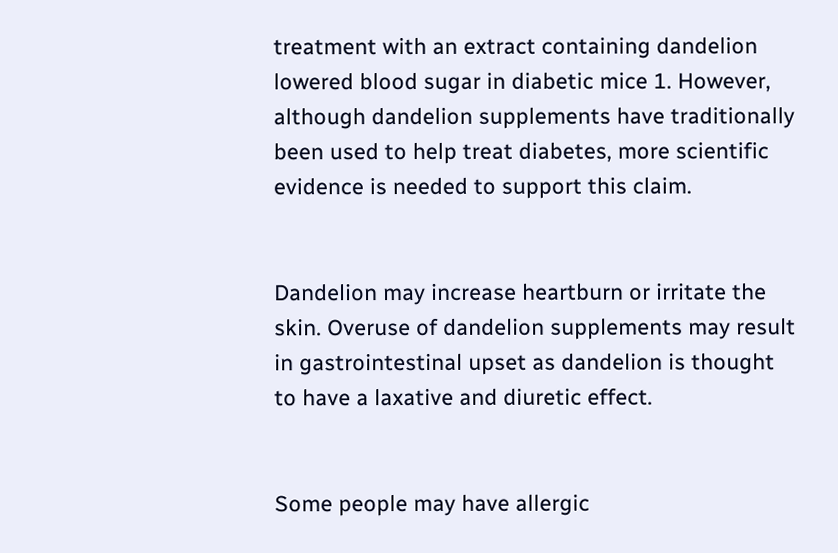treatment with an extract containing dandelion lowered blood sugar in diabetic mice 1. However, although dandelion supplements have traditionally been used to help treat diabetes, more scientific evidence is needed to support this claim.


Dandelion may increase heartburn or irritate the skin. Overuse of dandelion supplements may result in gastrointestinal upset as dandelion is thought to have a laxative and diuretic effect.


Some people may have allergic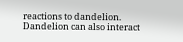reactions to dandelion. Dandelion can also interact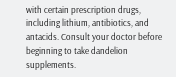with certain prescription drugs, including lithium, antibiotics, and antacids. Consult your doctor before beginning to take dandelion supplements.